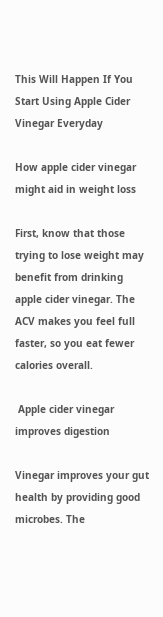This Will Happen If You Start Using Apple Cider Vinegar Everyday

How apple cider vinegar might aid in weight loss

First, know that those trying to lose weight may benefit from drinking apple cider vinegar. The ACV makes you feel full faster, so you eat fewer calories overall.

 Apple cider vinegar improves digestion

Vinegar improves your gut health by providing good microbes. The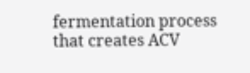fermentation process that creates ACV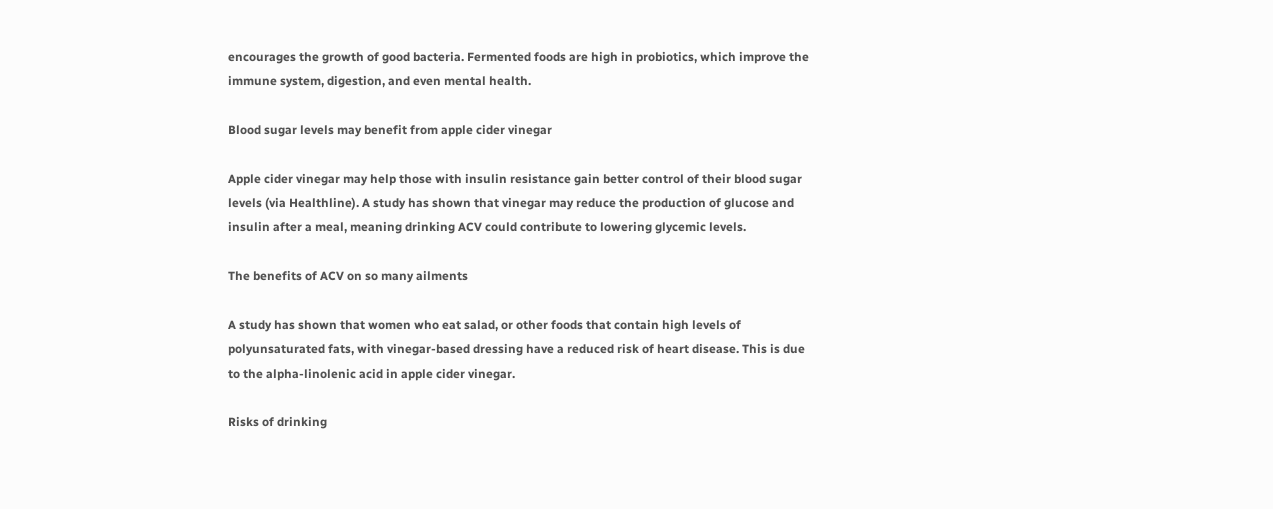encourages the growth of good bacteria. Fermented foods are high in probiotics, which improve the immune system, digestion, and even mental health.

Blood sugar levels may benefit from apple cider vinegar

Apple cider vinegar may help those with insulin resistance gain better control of their blood sugar levels (via Healthline). A study has shown that vinegar may reduce the production of glucose and insulin after a meal, meaning drinking ACV could contribute to lowering glycemic levels.

The benefits of ACV on so many ailments

A study has shown that women who eat salad, or other foods that contain high levels of polyunsaturated fats, with vinegar-based dressing have a reduced risk of heart disease. This is due to the alpha-linolenic acid in apple cider vinegar.

Risks of drinking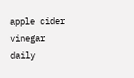apple cider vinegar daily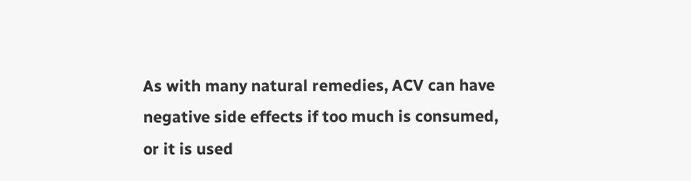As with many natural remedies, ACV can have negative side effects if too much is consumed, or it is used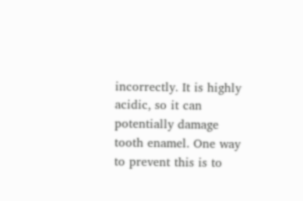incorrectly. It is highly acidic, so it can potentially damage tooth enamel. One way to prevent this is to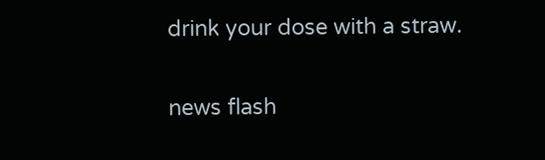drink your dose with a straw.

news flash